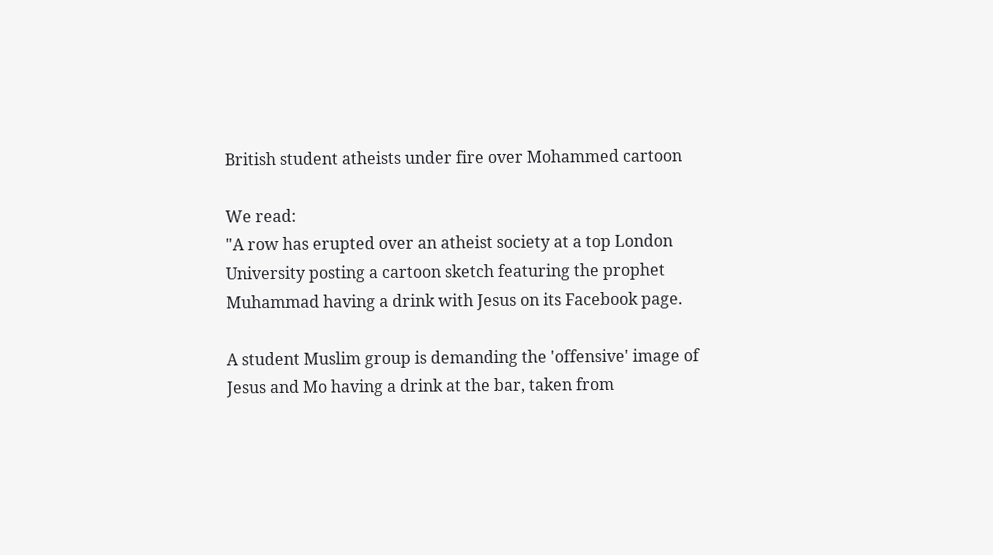British student atheists under fire over Mohammed cartoon

We read:
"A row has erupted over an atheist society at a top London University posting a cartoon sketch featuring the prophet Muhammad having a drink with Jesus on its Facebook page.

A student Muslim group is demanding the 'offensive' image of Jesus and Mo having a drink at the bar, taken from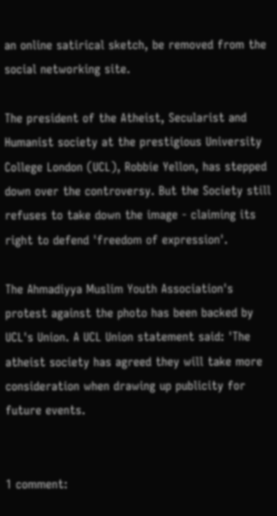an online satirical sketch, be removed from the social networking site.

The president of the Atheist, Secularist and Humanist society at the prestigious University College London (UCL), Robbie Yellon, has stepped down over the controversy. But the Society still refuses to take down the image - claiming its right to defend 'freedom of expression'.

The Ahmadiyya Muslim Youth Association's protest against the photo has been backed by UCL's Union. A UCL Union statement said: 'The atheist society has agreed they will take more consideration when drawing up publicity for future events.


1 comment: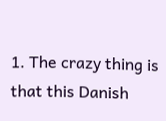1. The crazy thing is that this Danish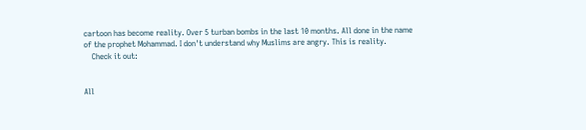cartoon has become reality. Over 5 turban bombs in the last 10 months. All done in the name of the prophet Mohammad. I don't understand why Muslims are angry. This is reality.
    Check it out:


All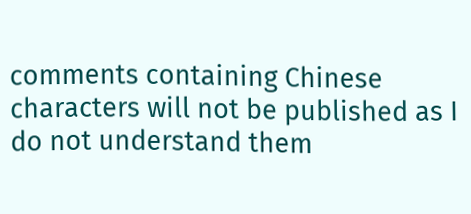comments containing Chinese characters will not be published as I do not understand them